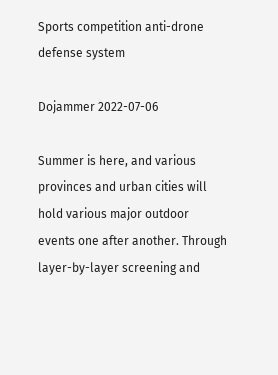Sports competition anti-drone defense system

Dojammer 2022-07-06

Summer is here, and various provinces and urban cities will hold various major outdoor events one after another. Through layer-by-layer screening and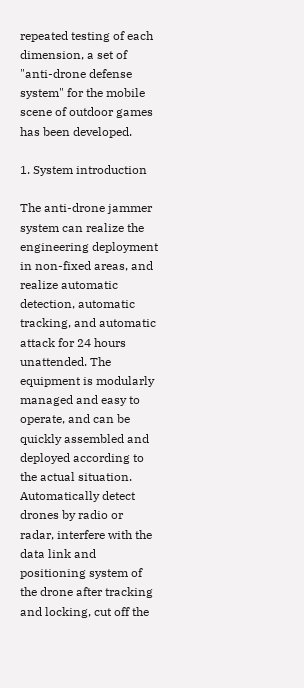repeated testing of each dimension, a set of "anti-drone defense system" for the mobile scene of outdoor games has been developed.

1. System introduction

The anti-drone jammer system can realize the engineering deployment in non-fixed areas, and realize automatic detection, automatic tracking, and automatic attack for 24 hours unattended. The equipment is modularly managed and easy to operate, and can be quickly assembled and deployed according to the actual situation. Automatically detect drones by radio or radar, interfere with the data link and positioning system of the drone after tracking and locking, cut off the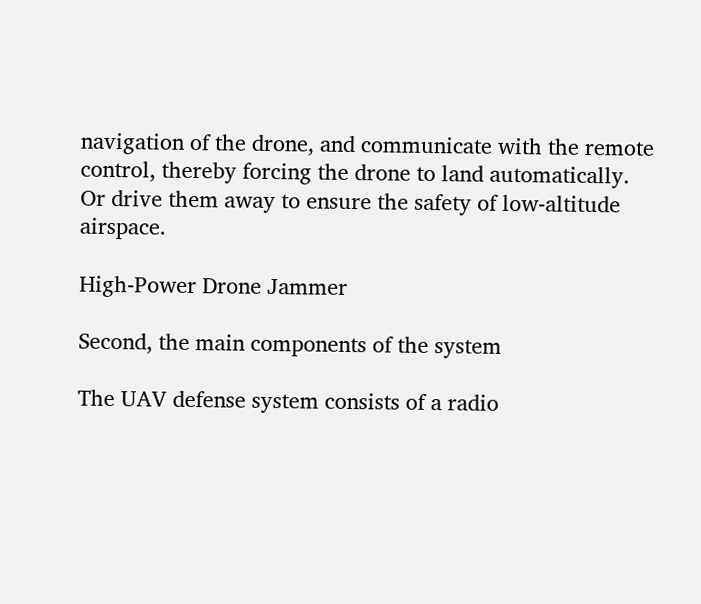navigation of the drone, and communicate with the remote control, thereby forcing the drone to land automatically. Or drive them away to ensure the safety of low-altitude airspace.

High-Power Drone Jammer

Second, the main components of the system

The UAV defense system consists of a radio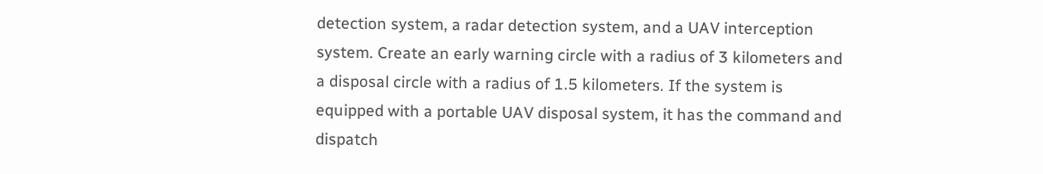detection system, a radar detection system, and a UAV interception system. Create an early warning circle with a radius of 3 kilometers and a disposal circle with a radius of 1.5 kilometers. If the system is equipped with a portable UAV disposal system, it has the command and dispatch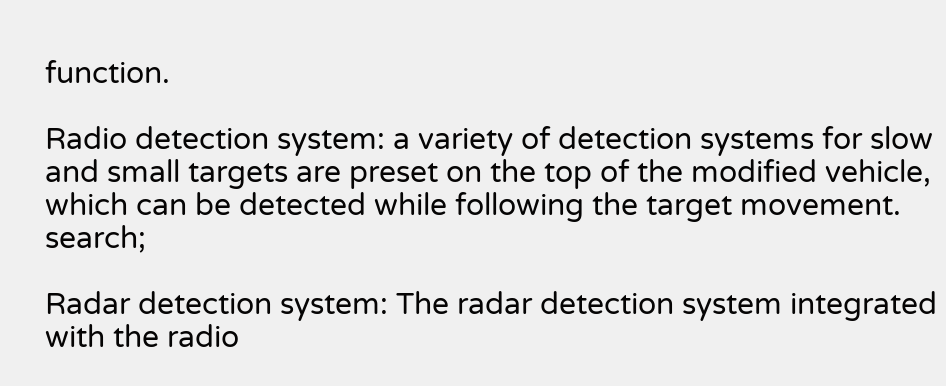function.

Radio detection system: a variety of detection systems for slow and small targets are preset on the top of the modified vehicle, which can be detected while following the target movement. search;

Radar detection system: The radar detection system integrated with the radio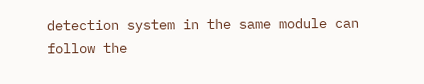detection system in the same module can follow the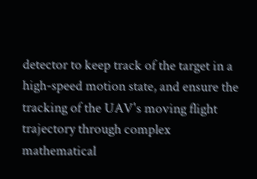detector to keep track of the target in a high-speed motion state, and ensure the tracking of the UAV's moving flight trajectory through complex mathematical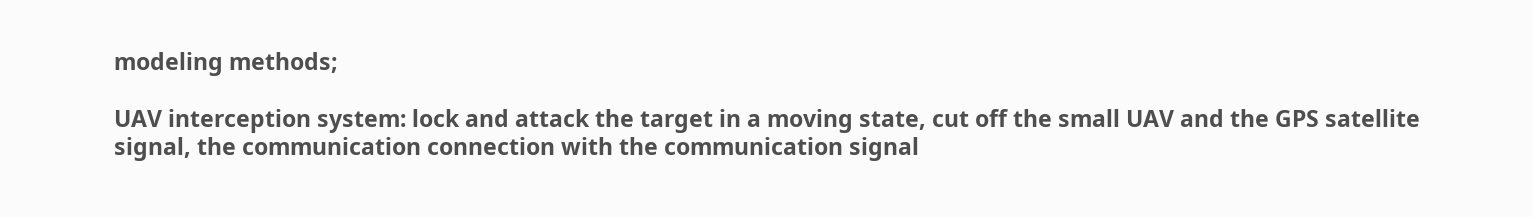modeling methods;

UAV interception system: lock and attack the target in a moving state, cut off the small UAV and the GPS satellite signal, the communication connection with the communication signal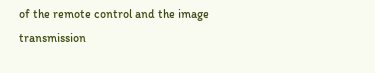of the remote control and the image transmission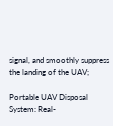signal, and smoothly suppress the landing of the UAV;

Portable UAV Disposal System: Real-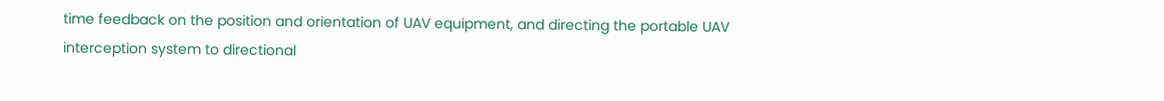time feedback on the position and orientation of UAV equipment, and directing the portable UAV interception system to directional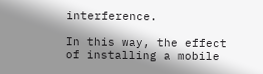interference.

In this way, the effect of installing a mobile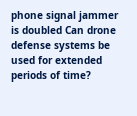phone signal jammer is doubled Can drone defense systems be used for extended periods of time?